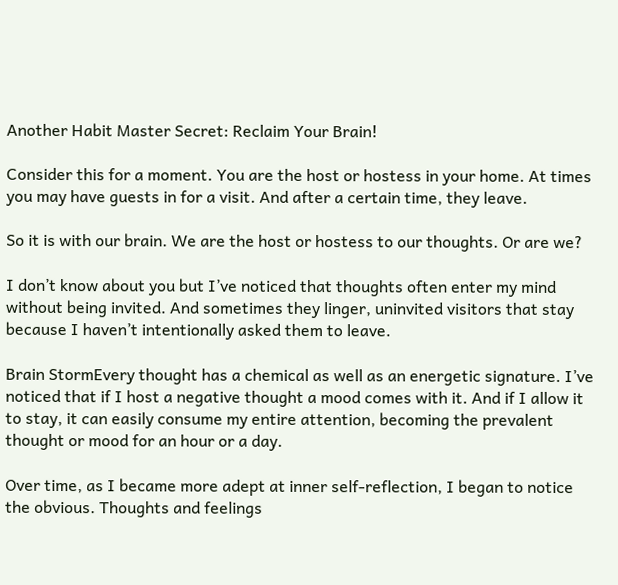Another Habit Master Secret: Reclaim Your Brain!

Consider this for a moment. You are the host or hostess in your home. At times you may have guests in for a visit. And after a certain time, they leave.

So it is with our brain. We are the host or hostess to our thoughts. Or are we?

I don’t know about you but I’ve noticed that thoughts often enter my mind without being invited. And sometimes they linger, uninvited visitors that stay because I haven’t intentionally asked them to leave.

Brain StormEvery thought has a chemical as well as an energetic signature. I’ve noticed that if I host a negative thought a mood comes with it. And if I allow it to stay, it can easily consume my entire attention, becoming the prevalent thought or mood for an hour or a day.

Over time, as I became more adept at inner self-reflection, I began to notice the obvious. Thoughts and feelings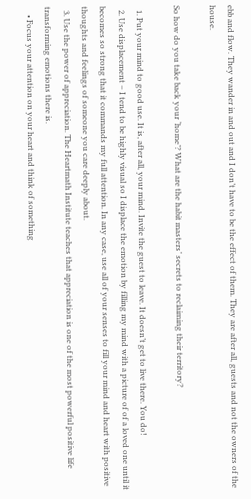ebb and flow. They wander in and out and I don’t have to be the effect of them. They are after all, guests and not the owners of the house.

So how do you take back your ‘home’? What are the habit masters’ secrets to reclaiming their territory?

  1. Put your mind to good use. It is, after all, your mind. Invite the guest to leave. It doesn’t get to live there. You do!
  2. Use displacement – I tend to be highly visual so I displace the emotion by filling my mind with a picture of of a loved one until it becomes so strong that it commands my full attention. In any case, use all of your senses to fill your mind and heart with positive thoughts and feelings of someone you care deeply about.
  3. Use the power of appreciation. The Heartmath Institute teaches that appreciation is one of the most powerful positive life transforming emotions there is.
    • Focus your attention on your heart and think of something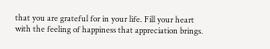that you are grateful for in your life. Fill your heart with the feeling of happiness that appreciation brings.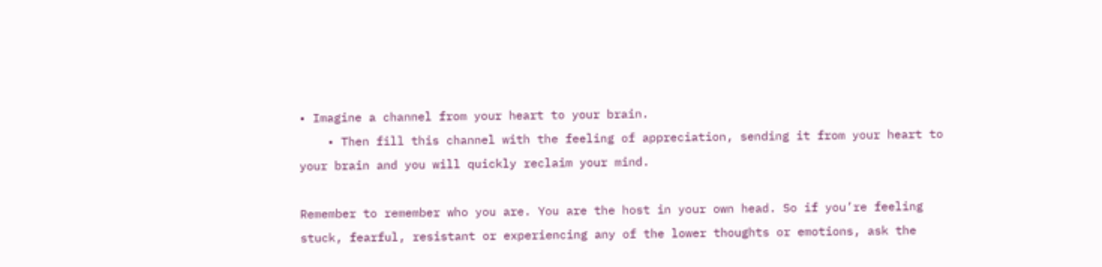• Imagine a channel from your heart to your brain.
    • Then fill this channel with the feeling of appreciation, sending it from your heart to your brain and you will quickly reclaim your mind.

Remember to remember who you are. You are the host in your own head. So if you’re feeling stuck, fearful, resistant or experiencing any of the lower thoughts or emotions, ask the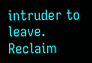intruder to leave. Reclaim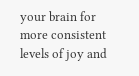your brain for more consistent levels of joy and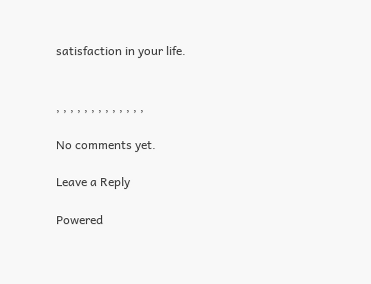satisfaction in your life.


, , , , , , , , , , , , ,

No comments yet.

Leave a Reply

Powered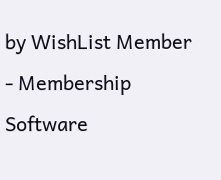by WishList Member - Membership Software